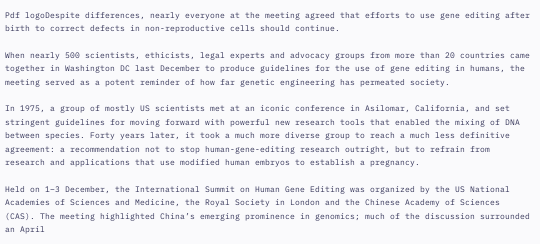Pdf logoDespite differences, nearly everyone at the meeting agreed that efforts to use gene editing after birth to correct defects in non-reproductive cells should continue.

When nearly 500 scientists, ethicists, legal experts and advocacy groups from more than 20 countries came together in Washington DC last December to produce guidelines for the use of gene editing in humans, the meeting served as a potent reminder of how far genetic engineering has permeated society.

In 1975, a group of mostly US scientists met at an iconic conference in Asilomar, California, and set stringent guidelines for moving forward with powerful new research tools that enabled the mixing of DNA between species. Forty years later, it took a much more diverse group to reach a much less definitive agreement: a recommendation not to stop human-gene-editing research outright, but to refrain from research and applications that use modified human embryos to establish a pregnancy.

Held on 1–3 December, the International Summit on Human Gene Editing was organized by the US National Academies of Sciences and Medicine, the Royal Society in London and the Chinese Academy of Sciences (CAS). The meeting highlighted China’s emerging prominence in genomics; much of the discussion surrounded an April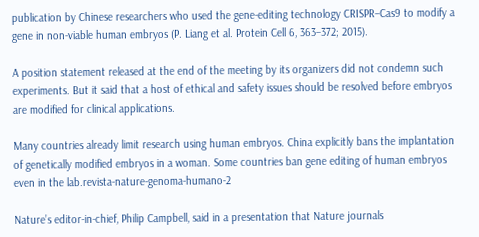publication by Chinese researchers who used the gene-editing technology CRISPR–Cas9 to modify a gene in non-viable human embryos (P. Liang et al. Protein Cell 6, 363–372; 2015).

A position statement released at the end of the meeting by its organizers did not condemn such experiments. But it said that a host of ethical and safety issues should be resolved before embryos are modified for clinical applications.

Many countries already limit research using human embryos. China explicitly bans the implantation of genetically modified embryos in a woman. Some countries ban gene editing of human embryos even in the lab.revista-nature-genoma-humano-2

Nature’s editor-in-chief, Philip Campbell, said in a presentation that Nature journals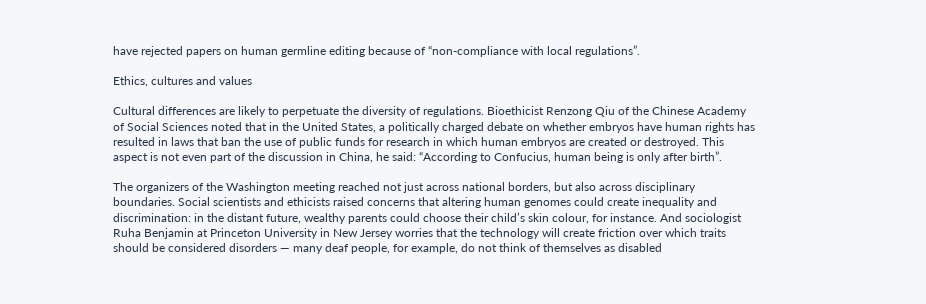have rejected papers on human germline editing because of “non-compliance with local regulations”.

Ethics, cultures and values

Cultural differences are likely to perpetuate the diversity of regulations. Bioethicist Renzong Qiu of the Chinese Academy of Social Sciences noted that in the United States, a politically charged debate on whether embryos have human rights has resulted in laws that ban the use of public funds for research in which human embryos are created or destroyed. This aspect is not even part of the discussion in China, he said: “According to Confucius, human being is only after birth”.

The organizers of the Washington meeting reached not just across national borders, but also across disciplinary boundaries. Social scientists and ethicists raised concerns that altering human genomes could create inequality and discrimination: in the distant future, wealthy parents could choose their child’s skin colour, for instance. And sociologist Ruha Benjamin at Princeton University in New Jersey worries that the technology will create friction over which traits should be considered disorders — many deaf people, for example, do not think of themselves as disabled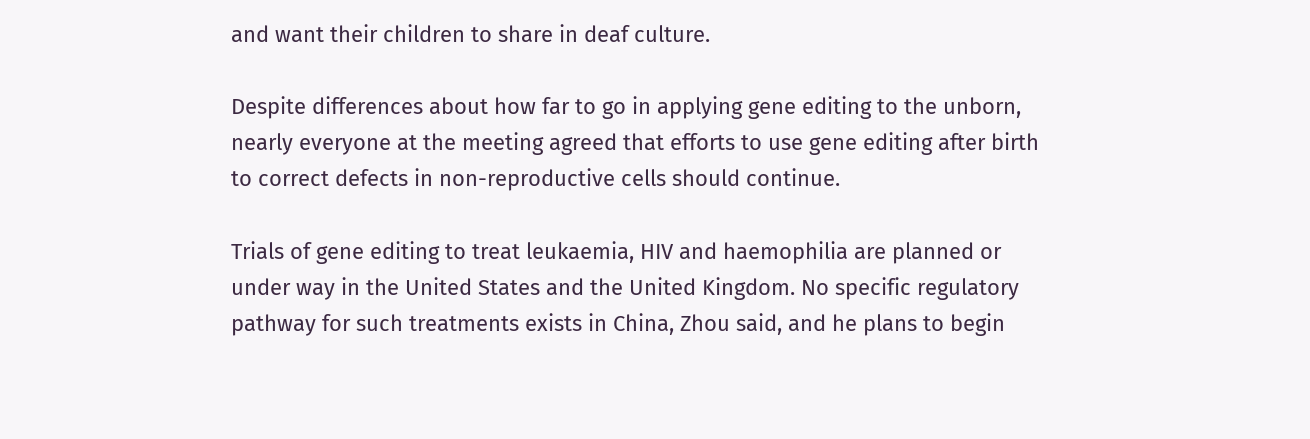and want their children to share in deaf culture.

Despite differences about how far to go in applying gene editing to the unborn, nearly everyone at the meeting agreed that efforts to use gene editing after birth to correct defects in non-reproductive cells should continue.

Trials of gene editing to treat leukaemia, HIV and haemophilia are planned or under way in the United States and the United Kingdom. No specific regulatory pathway for such treatments exists in China, Zhou said, and he plans to begin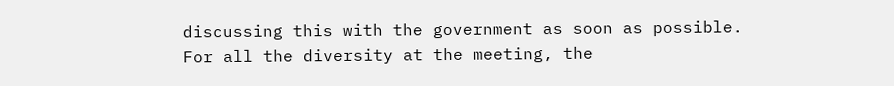discussing this with the government as soon as possible. For all the diversity at the meeting, the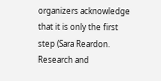organizers acknowledge that it is only the first step (Sara Reardon. Research and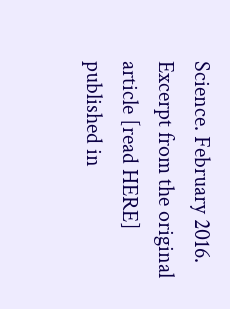Science. February 2016. Excerpt from the original article [read HERE] published in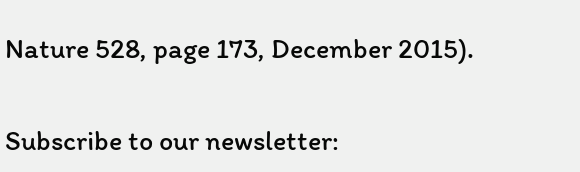Nature 528, page 173, December 2015).


Subscribe to our newsletter: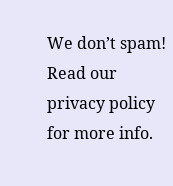We don’t spam! Read our privacy policy for more info.